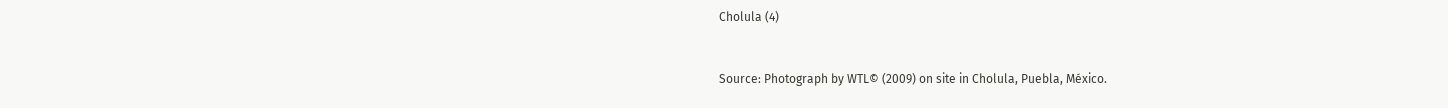Cholula (4)


Source: Photograph by WTL© (2009) on site in Cholula, Puebla, México.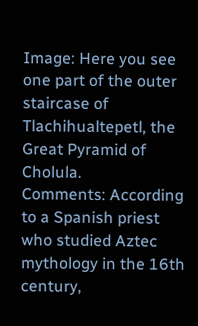Image: Here you see one part of the outer staircase of Tlachihualtepetl, the Great Pyramid of Cholula.
Comments: According to a Spanish priest who studied Aztec mythology in the 16th century,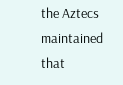the Aztecs maintained that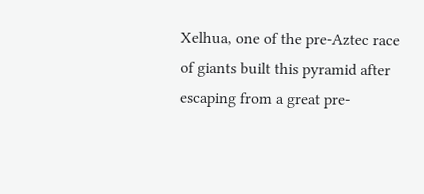Xelhua, one of the pre-Aztec race of giants built this pyramid after escaping from a great pre-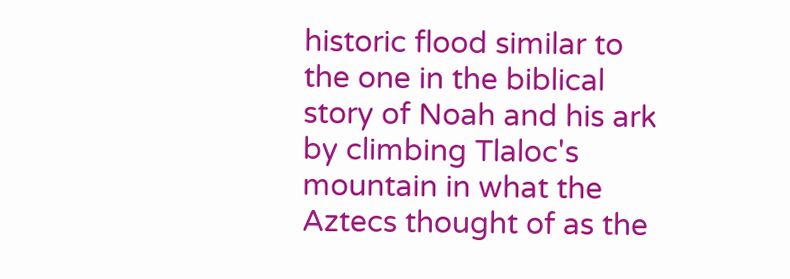historic flood similar to the one in the biblical story of Noah and his ark by climbing Tlaloc's mountain in what the Aztecs thought of as the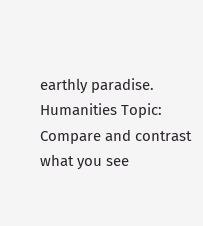earthly paradise.
Humanities Topic: Compare and contrast what you see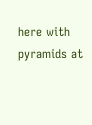here with pyramids at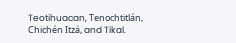Teotihuacan, Tenochtitlán, Chichén Itzá, and Tikal.